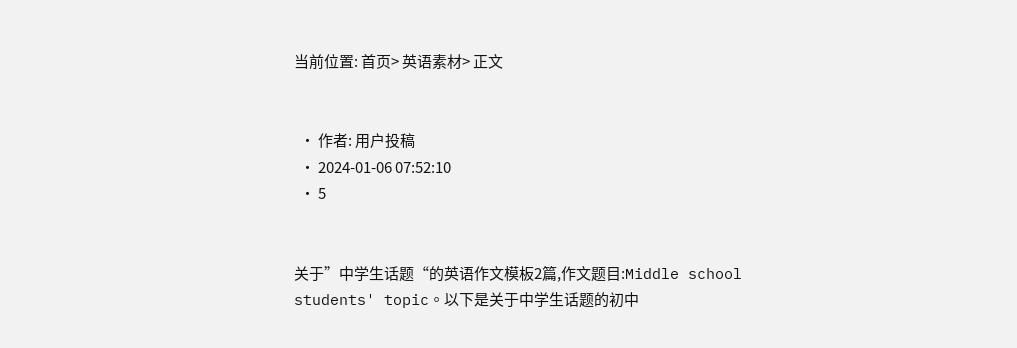当前位置: 首页> 英语素材> 正文


  • 作者: 用户投稿
  • 2024-01-06 07:52:10
  • 5


关于”中学生话题“的英语作文模板2篇,作文题目:Middle school students' topic。以下是关于中学生话题的初中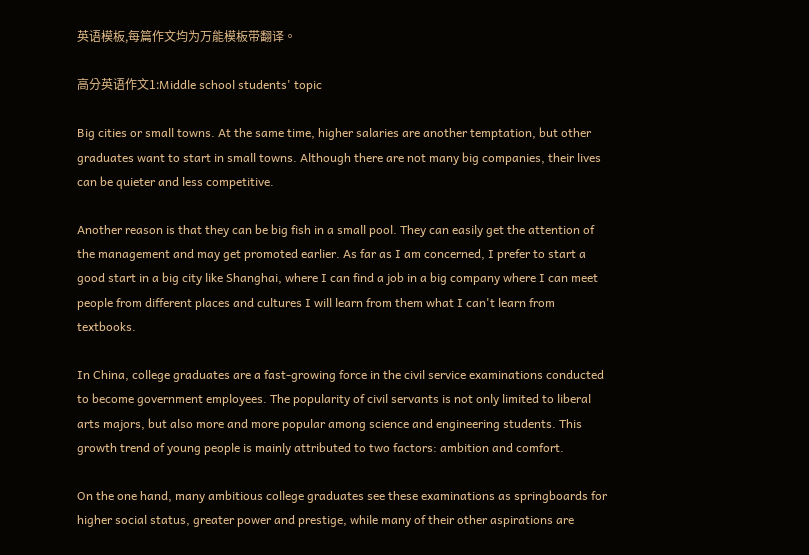英语模板,每篇作文均为万能模板带翻译。

高分英语作文1:Middle school students' topic

Big cities or small towns. At the same time, higher salaries are another temptation, but other graduates want to start in small towns. Although there are not many big companies, their lives can be quieter and less competitive.

Another reason is that they can be big fish in a small pool. They can easily get the attention of the management and may get promoted earlier. As far as I am concerned, I prefer to start a good start in a big city like Shanghai, where I can find a job in a big company where I can meet people from different places and cultures I will learn from them what I can't learn from textbooks.

In China, college graduates are a fast-growing force in the civil service examinations conducted to become government employees. The popularity of civil servants is not only limited to liberal arts majors, but also more and more popular among science and engineering students. This growth trend of young people is mainly attributed to two factors: ambition and comfort.

On the one hand, many ambitious college graduates see these examinations as springboards for higher social status, greater power and prestige, while many of their other aspirations are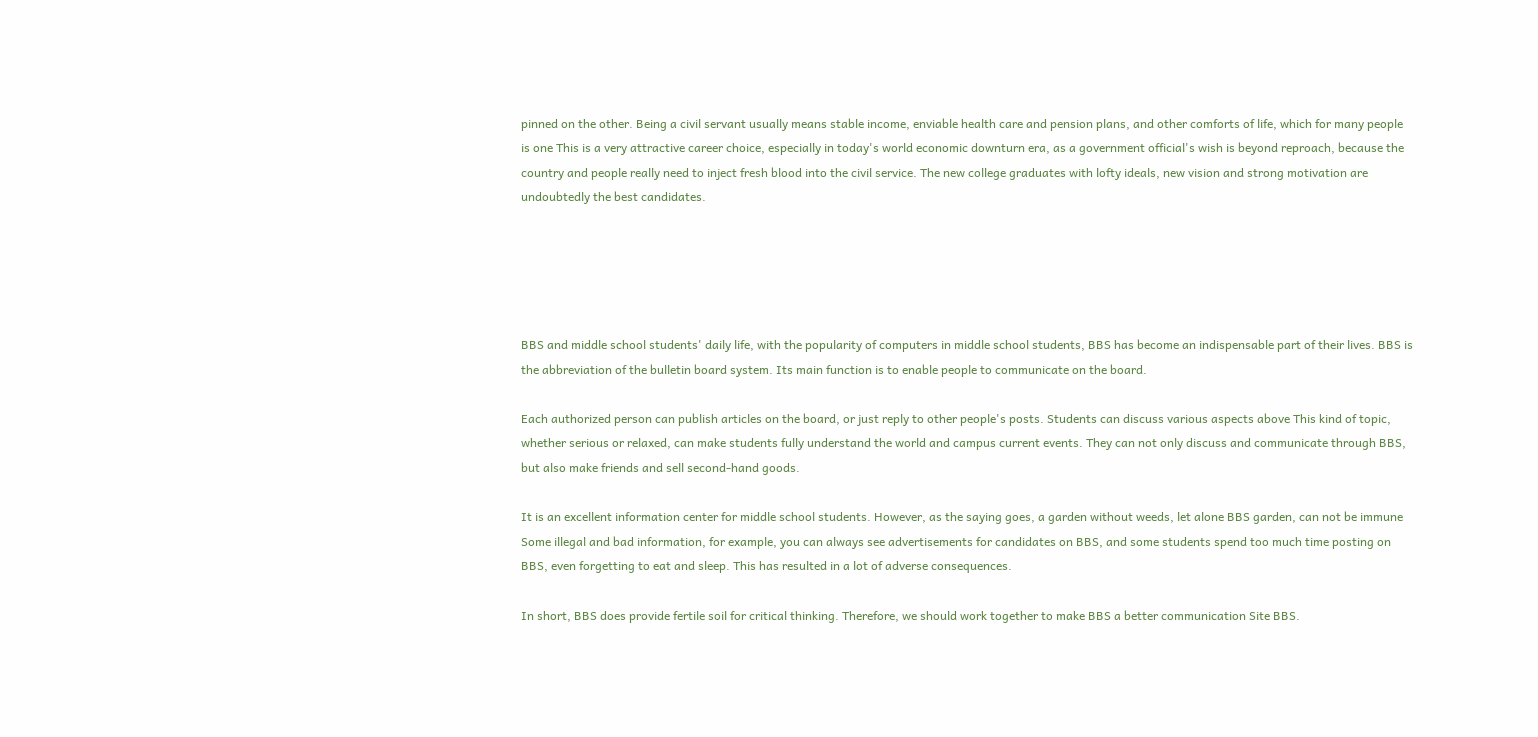pinned on the other. Being a civil servant usually means stable income, enviable health care and pension plans, and other comforts of life, which for many people is one This is a very attractive career choice, especially in today's world economic downturn era, as a government official's wish is beyond reproach, because the country and people really need to inject fresh blood into the civil service. The new college graduates with lofty ideals, new vision and strong motivation are undoubtedly the best candidates.





BBS and middle school students' daily life, with the popularity of computers in middle school students, BBS has become an indispensable part of their lives. BBS is the abbreviation of the bulletin board system. Its main function is to enable people to communicate on the board.

Each authorized person can publish articles on the board, or just reply to other people's posts. Students can discuss various aspects above This kind of topic, whether serious or relaxed, can make students fully understand the world and campus current events. They can not only discuss and communicate through BBS, but also make friends and sell second-hand goods.

It is an excellent information center for middle school students. However, as the saying goes, a garden without weeds, let alone BBS garden, can not be immune Some illegal and bad information, for example, you can always see advertisements for candidates on BBS, and some students spend too much time posting on BBS, even forgetting to eat and sleep. This has resulted in a lot of adverse consequences.

In short, BBS does provide fertile soil for critical thinking. Therefore, we should work together to make BBS a better communication Site BBS.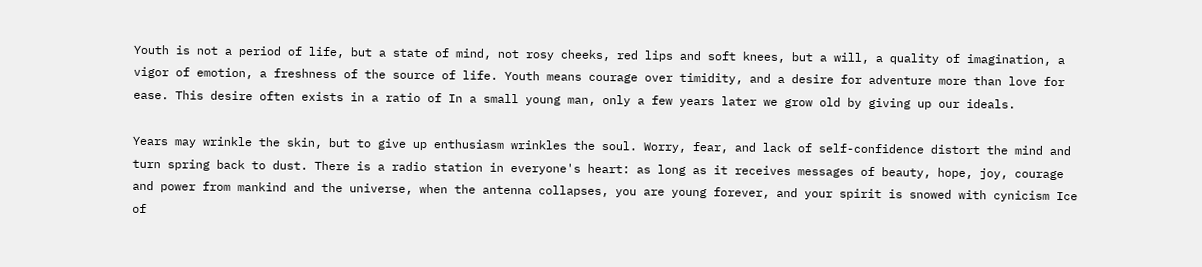Youth is not a period of life, but a state of mind, not rosy cheeks, red lips and soft knees, but a will, a quality of imagination, a vigor of emotion, a freshness of the source of life. Youth means courage over timidity, and a desire for adventure more than love for ease. This desire often exists in a ratio of In a small young man, only a few years later we grow old by giving up our ideals.

Years may wrinkle the skin, but to give up enthusiasm wrinkles the soul. Worry, fear, and lack of self-confidence distort the mind and turn spring back to dust. There is a radio station in everyone's heart: as long as it receives messages of beauty, hope, joy, courage and power from mankind and the universe, when the antenna collapses, you are young forever, and your spirit is snowed with cynicism Ice of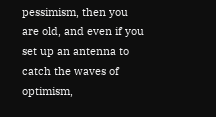pessimism, then you are old, and even if you set up an antenna to catch the waves of optimism,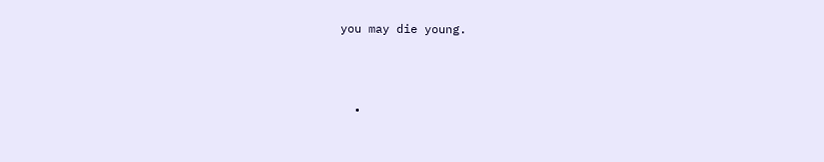you may die young.



  •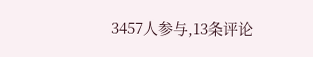3457人参与,13条评论